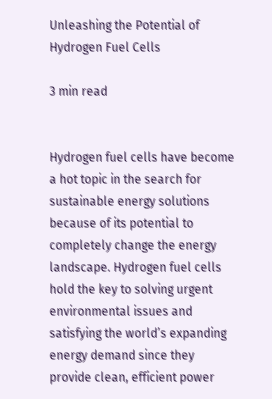Unleashing the Potential of Hydrogen Fuel Cells

3 min read


Hydrogen fuel cells have become a hot topic in the search for sustainable energy solutions because of its potential to completely change the energy landscape. Hydrogen fuel cells hold the key to solving urgent environmental issues and satisfying the world’s expanding energy demand since they provide clean, efficient power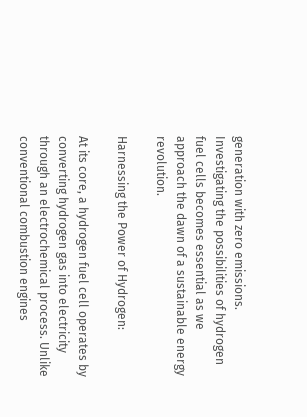generation with zero emissions. Investigating the possibilities of hydrogen fuel cells becomes essential as we approach the dawn of a sustainable energy revolution.

Harnessing the Power of Hydrogen:

At its core, a hydrogen fuel cell operates by converting hydrogen gas into electricity through an electrochemical process. Unlike conventional combustion engines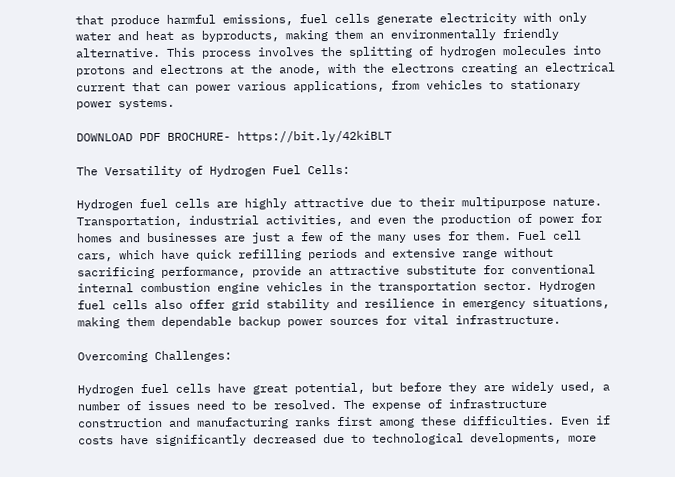that produce harmful emissions, fuel cells generate electricity with only water and heat as byproducts, making them an environmentally friendly alternative. This process involves the splitting of hydrogen molecules into protons and electrons at the anode, with the electrons creating an electrical current that can power various applications, from vehicles to stationary power systems.

DOWNLOAD PDF BROCHURE- https://bit.ly/42kiBLT

The Versatility of Hydrogen Fuel Cells:

Hydrogen fuel cells are highly attractive due to their multipurpose nature. Transportation, industrial activities, and even the production of power for homes and businesses are just a few of the many uses for them. Fuel cell cars, which have quick refilling periods and extensive range without sacrificing performance, provide an attractive substitute for conventional internal combustion engine vehicles in the transportation sector. Hydrogen fuel cells also offer grid stability and resilience in emergency situations, making them dependable backup power sources for vital infrastructure.

Overcoming Challenges:

Hydrogen fuel cells have great potential, but before they are widely used, a number of issues need to be resolved. The expense of infrastructure construction and manufacturing ranks first among these difficulties. Even if costs have significantly decreased due to technological developments, more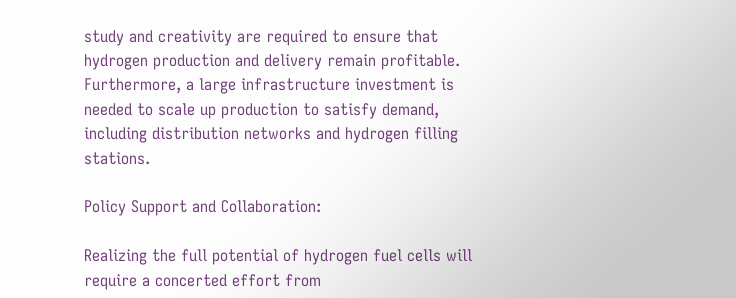study and creativity are required to ensure that hydrogen production and delivery remain profitable. Furthermore, a large infrastructure investment is needed to scale up production to satisfy demand, including distribution networks and hydrogen filling stations.

Policy Support and Collaboration:

Realizing the full potential of hydrogen fuel cells will require a concerted effort from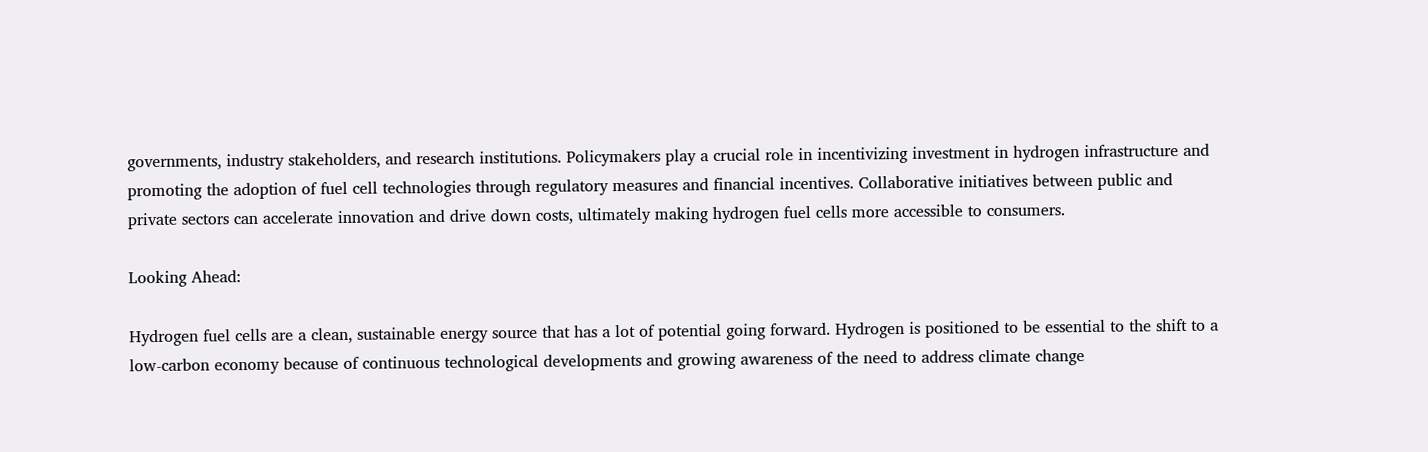governments, industry stakeholders, and research institutions. Policymakers play a crucial role in incentivizing investment in hydrogen infrastructure and promoting the adoption of fuel cell technologies through regulatory measures and financial incentives. Collaborative initiatives between public and private sectors can accelerate innovation and drive down costs, ultimately making hydrogen fuel cells more accessible to consumers.

Looking Ahead:

Hydrogen fuel cells are a clean, sustainable energy source that has a lot of potential going forward. Hydrogen is positioned to be essential to the shift to a low-carbon economy because of continuous technological developments and growing awareness of the need to address climate change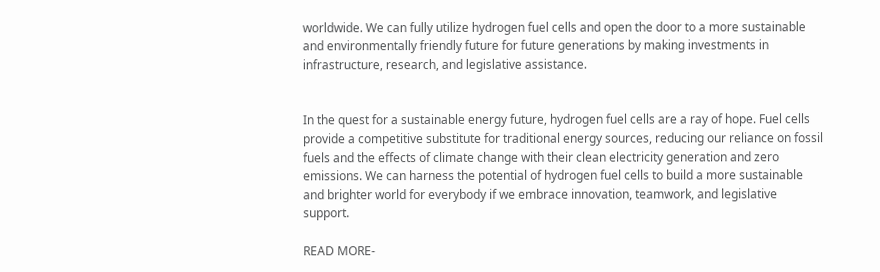worldwide. We can fully utilize hydrogen fuel cells and open the door to a more sustainable and environmentally friendly future for future generations by making investments in infrastructure, research, and legislative assistance.


In the quest for a sustainable energy future, hydrogen fuel cells are a ray of hope. Fuel cells provide a competitive substitute for traditional energy sources, reducing our reliance on fossil fuels and the effects of climate change with their clean electricity generation and zero emissions. We can harness the potential of hydrogen fuel cells to build a more sustainable and brighter world for everybody if we embrace innovation, teamwork, and legislative support.

READ MORE-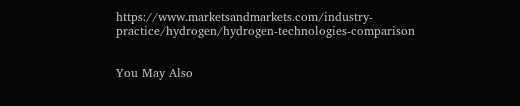https://www.marketsandmarkets.com/industry-practice/hydrogen/hydrogen-technologies-comparison


You May Also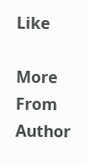Like

More From Author